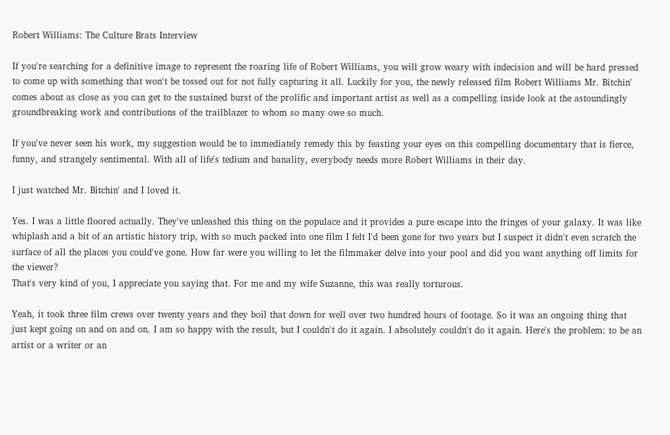Robert Williams: The Culture Brats Interview

If you're searching for a definitive image to represent the roaring life of Robert Williams, you will grow weary with indecision and will be hard pressed to come up with something that won't be tossed out for not fully capturing it all. Luckily for you, the newly released film Robert Williams Mr. Bitchin' comes about as close as you can get to the sustained burst of the prolific and important artist as well as a compelling inside look at the astoundingly groundbreaking work and contributions of the trailblazer to whom so many owe so much.

If you've never seen his work, my suggestion would be to immediately remedy this by feasting your eyes on this compelling documentary that is fierce, funny, and strangely sentimental. With all of life's tedium and banality, everybody needs more Robert Williams in their day.

I just watched Mr. Bitchin' and I loved it.

Yes. I was a little floored actually. They've unleashed this thing on the populace and it provides a pure escape into the fringes of your galaxy. It was like whiplash and a bit of an artistic history trip, with so much packed into one film I felt I'd been gone for two years but I suspect it didn't even scratch the surface of all the places you could've gone. How far were you willing to let the filmmaker delve into your pool and did you want anything off limits for the viewer?
That's very kind of you, I appreciate you saying that. For me and my wife Suzanne, this was really torturous.

Yeah, it took three film crews over twenty years and they boil that down for well over two hundred hours of footage. So it was an ongoing thing that just kept going on and on and on. I am so happy with the result, but I couldn't do it again. I absolutely couldn't do it again. Here's the problem: to be an artist or a writer or an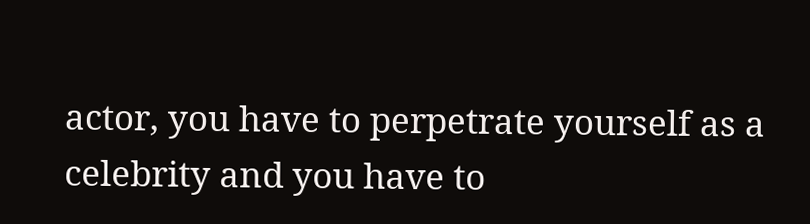actor, you have to perpetrate yourself as a celebrity and you have to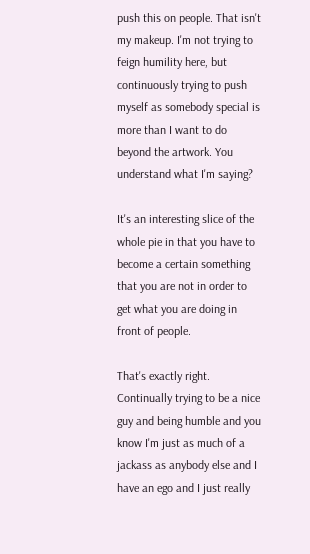push this on people. That isn't my makeup. I'm not trying to feign humility here, but continuously trying to push myself as somebody special is more than I want to do beyond the artwork. You understand what I'm saying?

It's an interesting slice of the whole pie in that you have to become a certain something that you are not in order to get what you are doing in front of people.

That's exactly right. Continually trying to be a nice guy and being humble and you know I'm just as much of a jackass as anybody else and I have an ego and I just really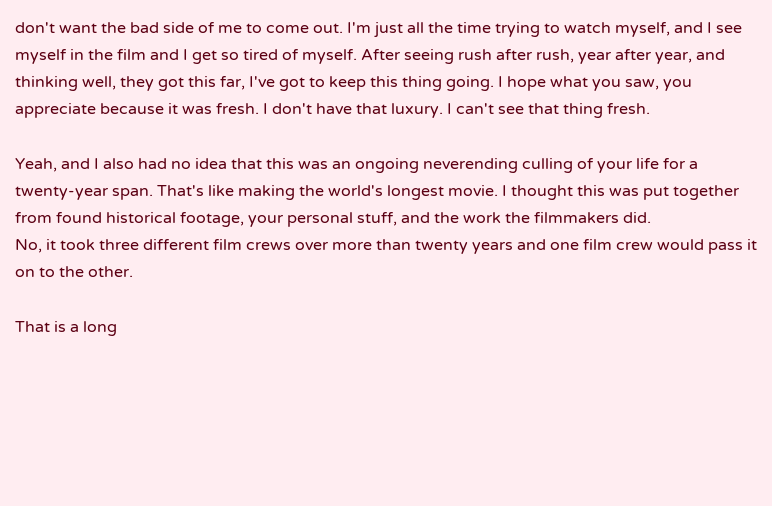don't want the bad side of me to come out. I'm just all the time trying to watch myself, and I see myself in the film and I get so tired of myself. After seeing rush after rush, year after year, and thinking well, they got this far, I've got to keep this thing going. I hope what you saw, you appreciate because it was fresh. I don't have that luxury. I can't see that thing fresh.

Yeah, and I also had no idea that this was an ongoing neverending culling of your life for a twenty-year span. That's like making the world's longest movie. I thought this was put together from found historical footage, your personal stuff, and the work the filmmakers did.
No, it took three different film crews over more than twenty years and one film crew would pass it on to the other.

That is a long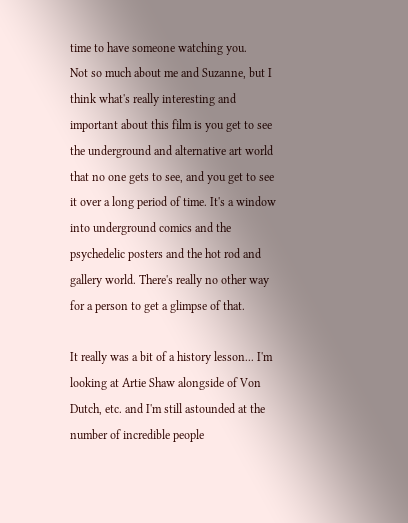time to have someone watching you.
Not so much about me and Suzanne, but I think what's really interesting and important about this film is you get to see the underground and alternative art world that no one gets to see, and you get to see it over a long period of time. It's a window into underground comics and the psychedelic posters and the hot rod and gallery world. There's really no other way for a person to get a glimpse of that.

It really was a bit of a history lesson... I'm looking at Artie Shaw alongside of Von Dutch, etc. and I'm still astounded at the number of incredible people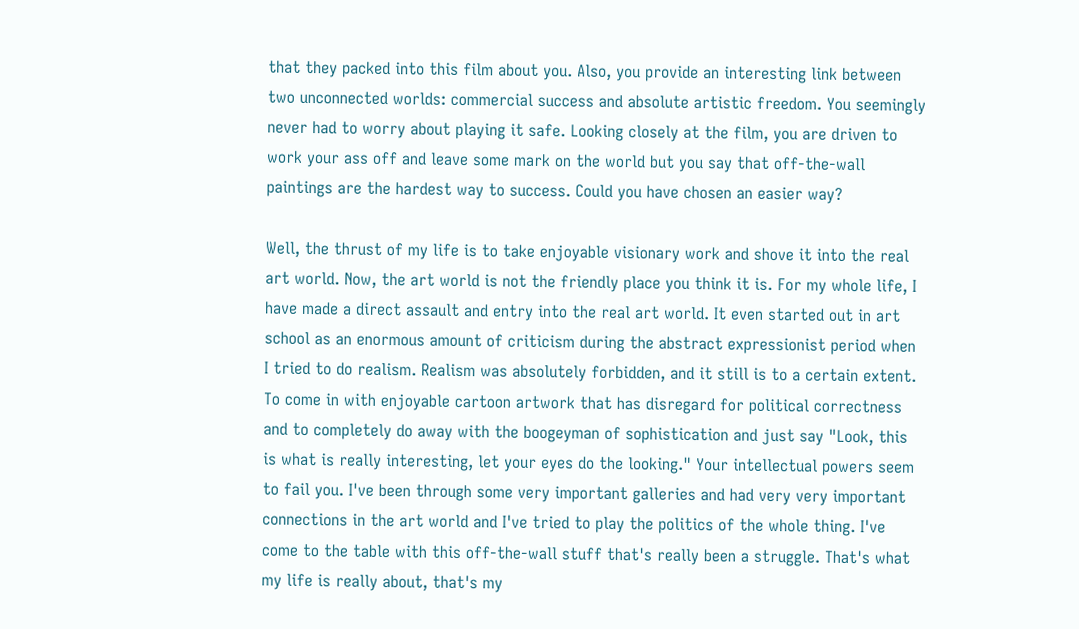that they packed into this film about you. Also, you provide an interesting link between two unconnected worlds: commercial success and absolute artistic freedom. You seemingly never had to worry about playing it safe. Looking closely at the film, you are driven to work your ass off and leave some mark on the world but you say that off-the-wall paintings are the hardest way to success. Could you have chosen an easier way?

Well, the thrust of my life is to take enjoyable visionary work and shove it into the real art world. Now, the art world is not the friendly place you think it is. For my whole life, I have made a direct assault and entry into the real art world. It even started out in art school as an enormous amount of criticism during the abstract expressionist period when I tried to do realism. Realism was absolutely forbidden, and it still is to a certain extent. To come in with enjoyable cartoon artwork that has disregard for political correctness and to completely do away with the boogeyman of sophistication and just say "Look, this is what is really interesting, let your eyes do the looking." Your intellectual powers seem to fail you. I've been through some very important galleries and had very very important connections in the art world and I've tried to play the politics of the whole thing. I've come to the table with this off-the-wall stuff that's really been a struggle. That's what my life is really about, that's my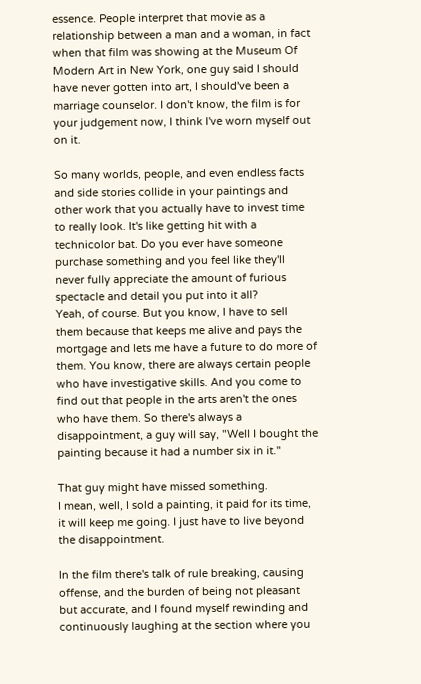essence. People interpret that movie as a relationship between a man and a woman, in fact when that film was showing at the Museum Of Modern Art in New York, one guy said I should have never gotten into art, I should've been a marriage counselor. I don't know, the film is for your judgement now, I think I've worn myself out on it.

So many worlds, people, and even endless facts and side stories collide in your paintings and other work that you actually have to invest time to really look. It's like getting hit with a technicolor bat. Do you ever have someone purchase something and you feel like they'll never fully appreciate the amount of furious spectacle and detail you put into it all?
Yeah, of course. But you know, I have to sell them because that keeps me alive and pays the mortgage and lets me have a future to do more of them. You know, there are always certain people who have investigative skills. And you come to find out that people in the arts aren't the ones who have them. So there's always a disappointment, a guy will say, "Well I bought the painting because it had a number six in it."

That guy might have missed something.
I mean, well, I sold a painting, it paid for its time, it will keep me going. I just have to live beyond the disappointment.

In the film there's talk of rule breaking, causing offense, and the burden of being not pleasant but accurate, and I found myself rewinding and continuously laughing at the section where you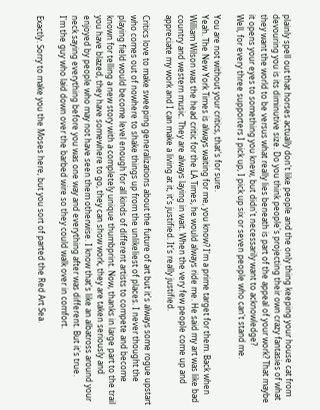plainly spell out that horses actually don't like people and the only thing keeping your house cat from devouring you is its diminutive size. Do you think people's projecting their own crazy fantasies of what they want the world to be versus what really lies beneath is part of the appeal of your work? That maybe it opens your eyes to something you knew, but didn't necessarily want to acknowledge?
Well, for every three supporters I pick up, I pick up six or seven people who can't stand me.

You are not without your critics, that's for sure.
Yeah. The New York Times is always waiting for me, you know? I'm a prime target for them. Back when William Wilson was the head critic for the LA Times, he would always ride me. He said my art was like bad country and western music. They are always laying in wait. When the very few people come up and appreciate my work and I can make a living at it, it's justified. It's really justified.

Critics love to make sweeping generalizations about the future of art but it's always some rogue upstart who comes out of nowhere to shake things up from the unlikeliest of places. I never thought the playing field would become level enough for all kinds of different artists to compete and become known for telling a new story with a completely unique thumbprint. Now, thanks in large part to the trail you have blazed, they have somewhere to go, they can show work, they are taken seriously and enjoyed by people who may not have seen them otherwise. I know that's like an albatross around your neck saying everything before you was one way and everything after was different. But it's true.
I'm the guy who laid down over the barbed wire so they could walk over in comfort.

Exactly. Sorry to make you the Moses here, but you sort of parted the Red Art Sea.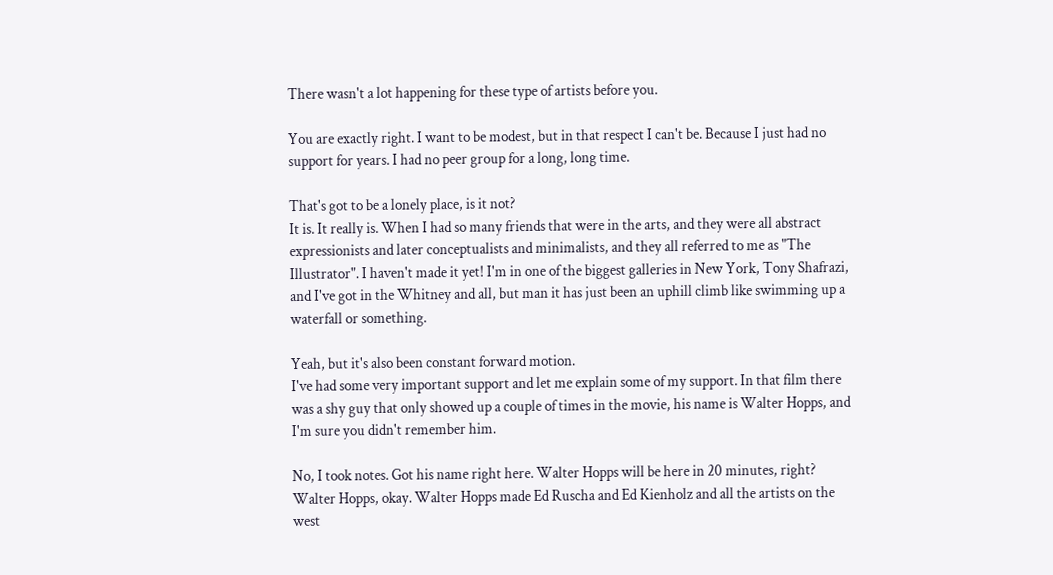There wasn't a lot happening for these type of artists before you.

You are exactly right. I want to be modest, but in that respect I can't be. Because I just had no support for years. I had no peer group for a long, long time.

That's got to be a lonely place, is it not?
It is. It really is. When I had so many friends that were in the arts, and they were all abstract expressionists and later conceptualists and minimalists, and they all referred to me as "The Illustrator". I haven't made it yet! I'm in one of the biggest galleries in New York, Tony Shafrazi, and I've got in the Whitney and all, but man it has just been an uphill climb like swimming up a waterfall or something.

Yeah, but it's also been constant forward motion.
I've had some very important support and let me explain some of my support. In that film there was a shy guy that only showed up a couple of times in the movie, his name is Walter Hopps, and I'm sure you didn't remember him.

No, I took notes. Got his name right here. Walter Hopps will be here in 20 minutes, right?
Walter Hopps, okay. Walter Hopps made Ed Ruscha and Ed Kienholz and all the artists on the west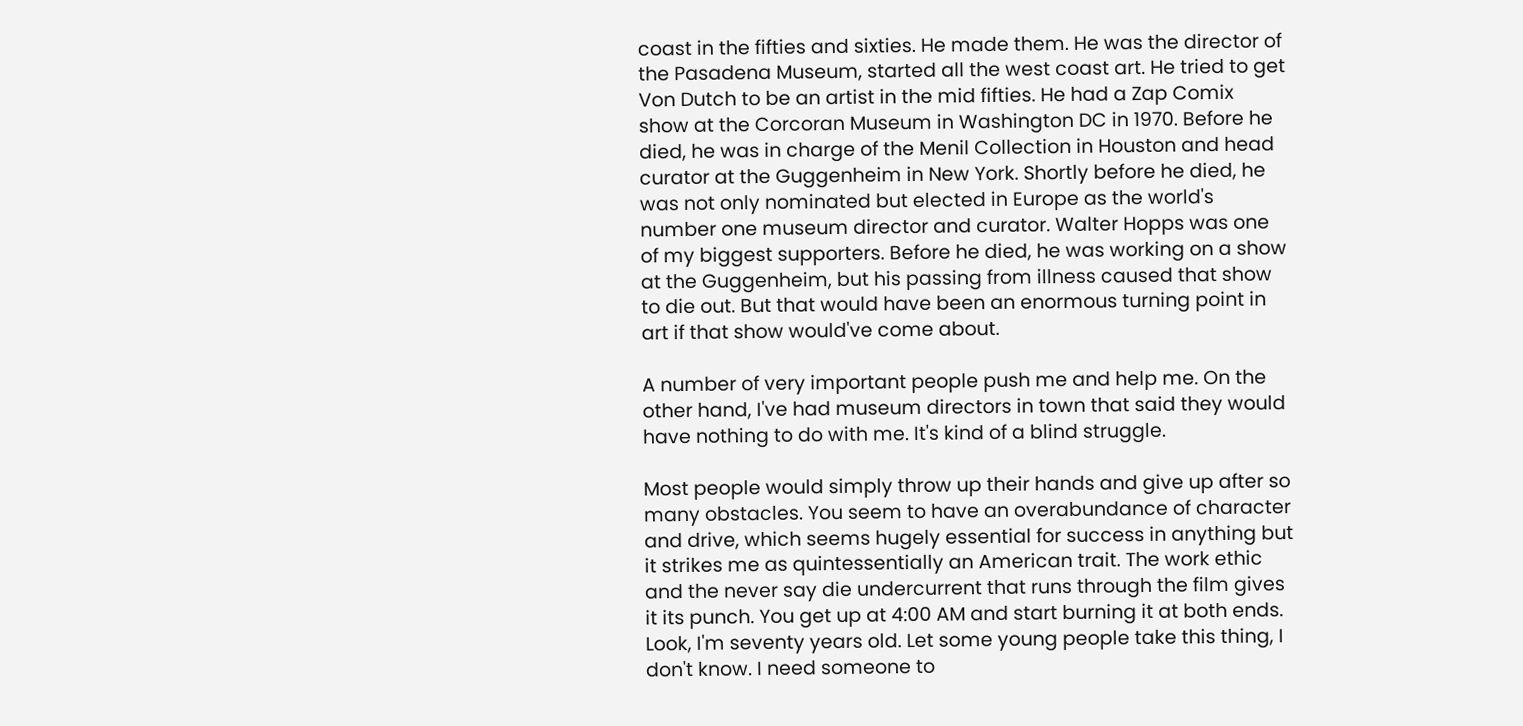coast in the fifties and sixties. He made them. He was the director of the Pasadena Museum, started all the west coast art. He tried to get Von Dutch to be an artist in the mid fifties. He had a Zap Comix show at the Corcoran Museum in Washington DC in 1970. Before he died, he was in charge of the Menil Collection in Houston and head curator at the Guggenheim in New York. Shortly before he died, he was not only nominated but elected in Europe as the world's number one museum director and curator. Walter Hopps was one of my biggest supporters. Before he died, he was working on a show at the Guggenheim, but his passing from illness caused that show to die out. But that would have been an enormous turning point in art if that show would've come about.

A number of very important people push me and help me. On the other hand, I've had museum directors in town that said they would have nothing to do with me. It's kind of a blind struggle.

Most people would simply throw up their hands and give up after so many obstacles. You seem to have an overabundance of character and drive, which seems hugely essential for success in anything but it strikes me as quintessentially an American trait. The work ethic and the never say die undercurrent that runs through the film gives it its punch. You get up at 4:00 AM and start burning it at both ends.
Look, I'm seventy years old. Let some young people take this thing, I don't know. I need someone to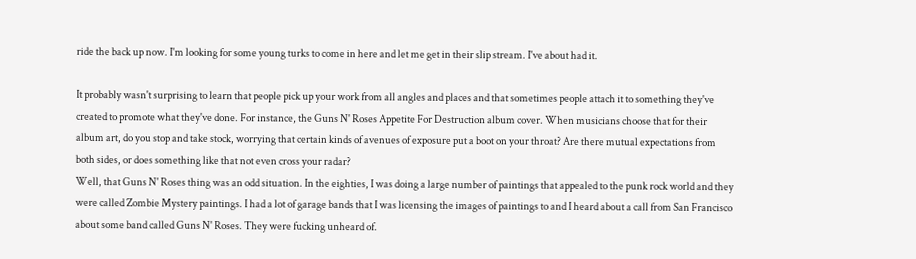ride the back up now. I'm looking for some young turks to come in here and let me get in their slip stream. I've about had it.

It probably wasn't surprising to learn that people pick up your work from all angles and places and that sometimes people attach it to something they've created to promote what they've done. For instance, the Guns N' Roses Appetite For Destruction album cover. When musicians choose that for their album art, do you stop and take stock, worrying that certain kinds of avenues of exposure put a boot on your throat? Are there mutual expectations from both sides, or does something like that not even cross your radar?
Well, that Guns N' Roses thing was an odd situation. In the eighties, I was doing a large number of paintings that appealed to the punk rock world and they were called Zombie Mystery paintings. I had a lot of garage bands that I was licensing the images of paintings to and I heard about a call from San Francisco about some band called Guns N' Roses. They were fucking unheard of.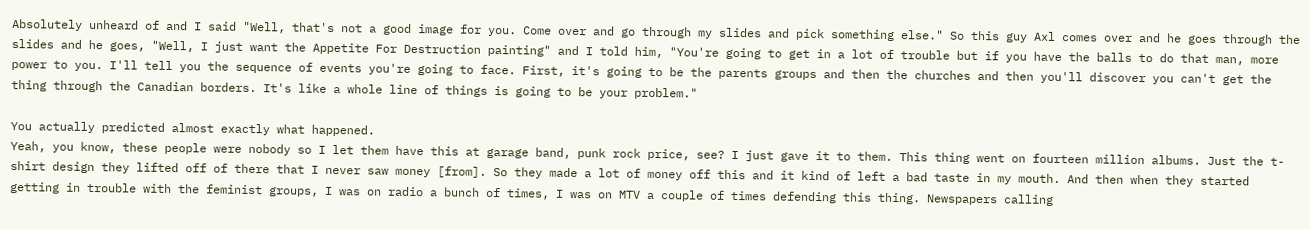Absolutely unheard of and I said "Well, that's not a good image for you. Come over and go through my slides and pick something else." So this guy Axl comes over and he goes through the slides and he goes, "Well, I just want the Appetite For Destruction painting" and I told him, "You're going to get in a lot of trouble but if you have the balls to do that man, more power to you. I'll tell you the sequence of events you're going to face. First, it's going to be the parents groups and then the churches and then you'll discover you can't get the thing through the Canadian borders. It's like a whole line of things is going to be your problem."

You actually predicted almost exactly what happened.
Yeah, you know, these people were nobody so I let them have this at garage band, punk rock price, see? I just gave it to them. This thing went on fourteen million albums. Just the t-shirt design they lifted off of there that I never saw money [from]. So they made a lot of money off this and it kind of left a bad taste in my mouth. And then when they started getting in trouble with the feminist groups, I was on radio a bunch of times, I was on MTV a couple of times defending this thing. Newspapers calling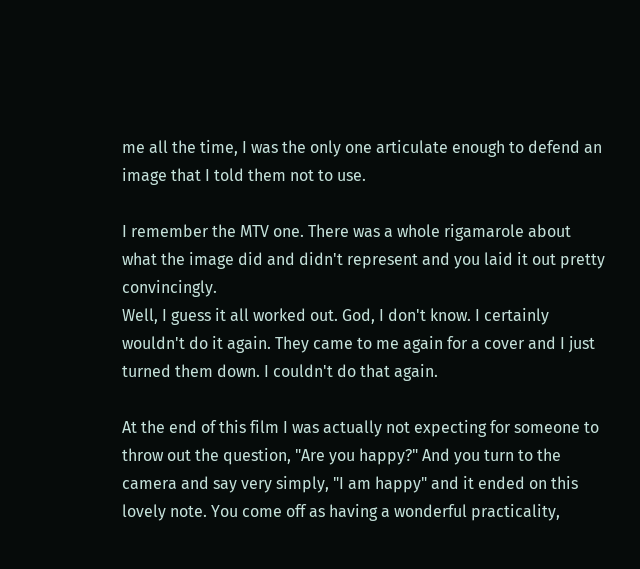me all the time, I was the only one articulate enough to defend an image that I told them not to use.

I remember the MTV one. There was a whole rigamarole about what the image did and didn't represent and you laid it out pretty convincingly.
Well, I guess it all worked out. God, I don't know. I certainly wouldn't do it again. They came to me again for a cover and I just turned them down. I couldn't do that again.

At the end of this film I was actually not expecting for someone to throw out the question, "Are you happy?" And you turn to the camera and say very simply, "I am happy" and it ended on this lovely note. You come off as having a wonderful practicality,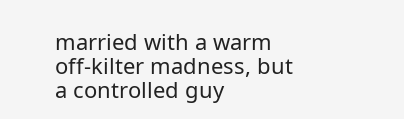married with a warm off-kilter madness, but a controlled guy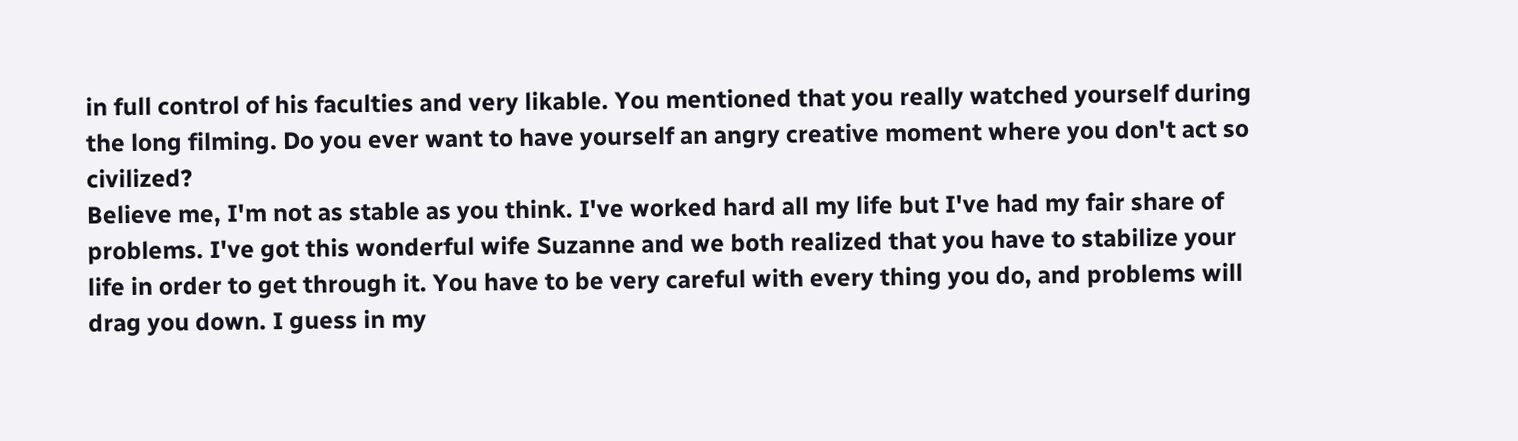in full control of his faculties and very likable. You mentioned that you really watched yourself during the long filming. Do you ever want to have yourself an angry creative moment where you don't act so civilized?
Believe me, I'm not as stable as you think. I've worked hard all my life but I've had my fair share of problems. I've got this wonderful wife Suzanne and we both realized that you have to stabilize your life in order to get through it. You have to be very careful with every thing you do, and problems will drag you down. I guess in my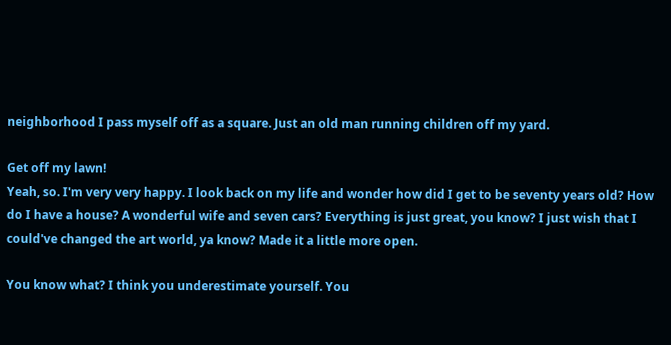neighborhood I pass myself off as a square. Just an old man running children off my yard.

Get off my lawn!
Yeah, so. I'm very very happy. I look back on my life and wonder how did I get to be seventy years old? How do I have a house? A wonderful wife and seven cars? Everything is just great, you know? I just wish that I could've changed the art world, ya know? Made it a little more open.

You know what? I think you underestimate yourself. You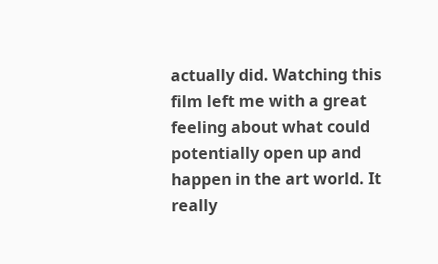actually did. Watching this film left me with a great feeling about what could potentially open up and happen in the art world. It really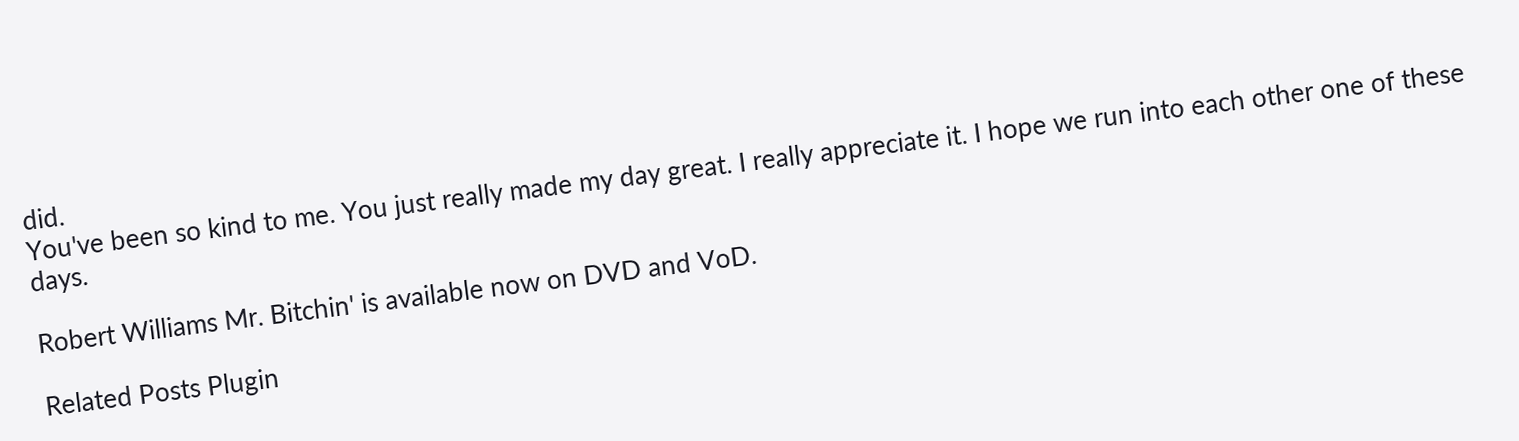did.
You've been so kind to me. You just really made my day great. I really appreciate it. I hope we run into each other one of these days.

Robert Williams Mr. Bitchin' is available now on DVD and VoD.

Related Posts Plugin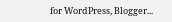for WordPress, Blogger...